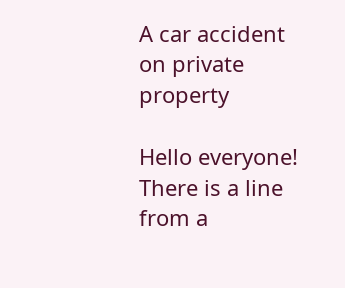A car accident on private property

Hello everyone!
There is a line from a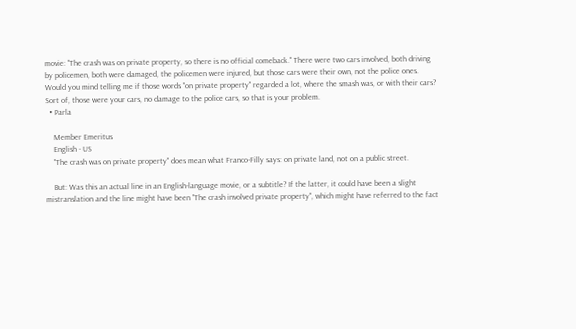movie: "The crash was on private property, so there is no official comeback." There were two cars involved, both driving by policemen, both were damaged, the policemen were injured, but those cars were their own, not the police ones.
Would you mind telling me if those words "on private property" regarded a lot, where the smash was, or with their cars? Sort of, those were your cars, no damage to the police cars, so that is your problem.
  • Parla

    Member Emeritus
    English - US
    "The crash was on private property" does mean what Franco-Filly says: on private land, not on a public street.

    But: Was this an actual line in an English-language movie, or a subtitle? If the latter, it could have been a slight mistranslation and the line might have been "The crash involved private property", which might have referred to the fact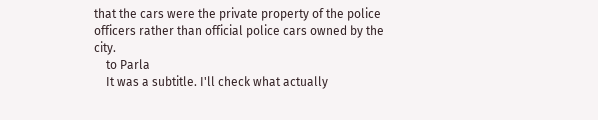that the cars were the private property of the police officers rather than official police cars owned by the city.
    to Parla
    It was a subtitle. I'll check what actually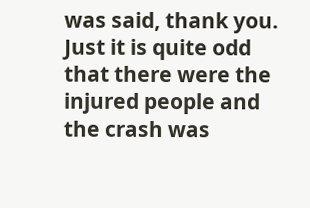was said, thank you. Just it is quite odd that there were the injured people and the crash was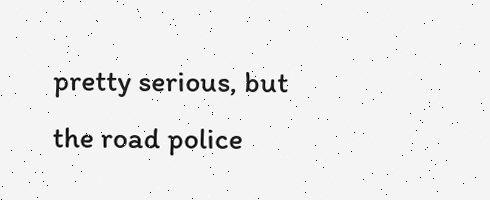pretty serious, but the road police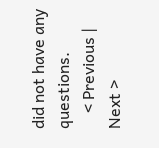did not have any questions.
    < Previous | Next >